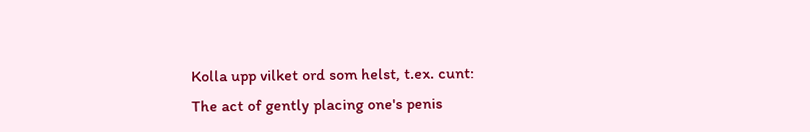Kolla upp vilket ord som helst, t.ex. cunt:
The act of gently placing one's penis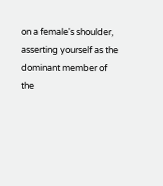on a female's shoulder, asserting yourself as the dominant member of the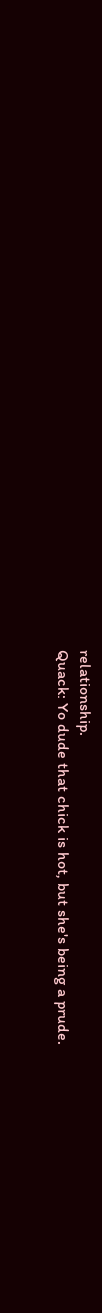relationship.
Quack: Yo dude that chick is hot, but she's being a prude.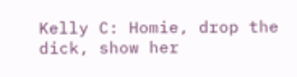Kelly C: Homie, drop the dick, show her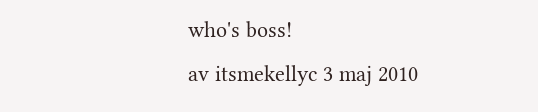who's boss!
av itsmekellyc 3 maj 2010